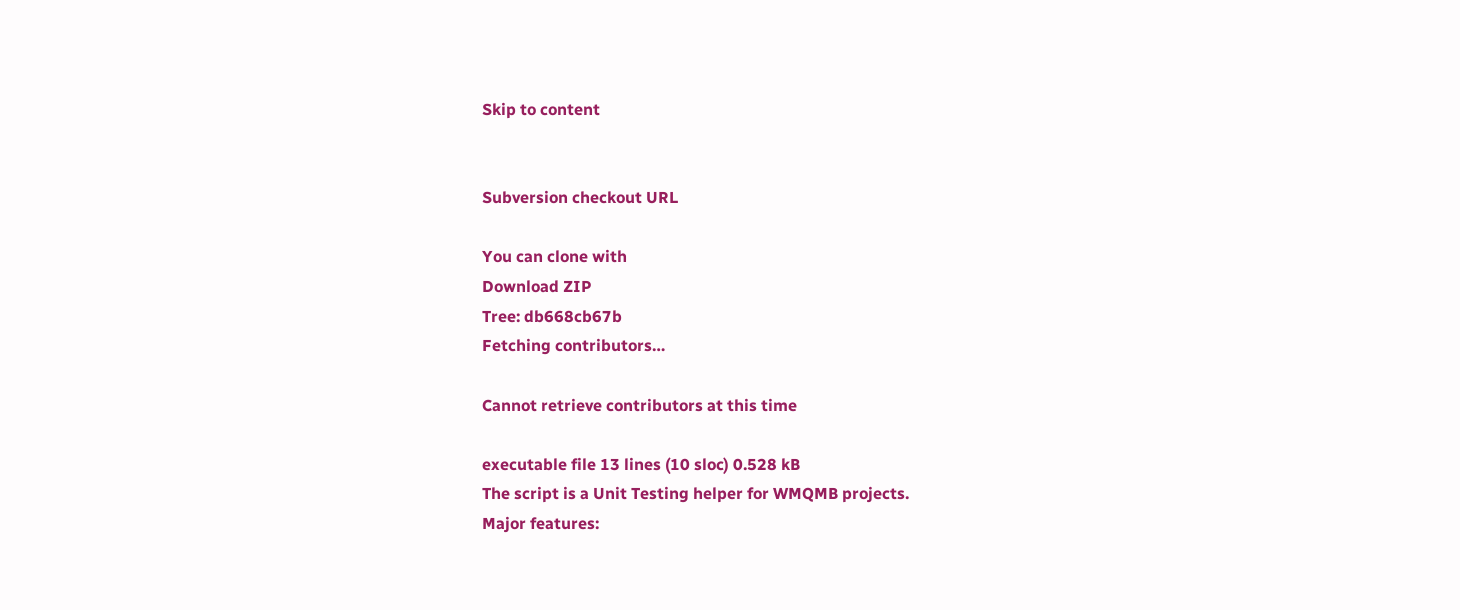Skip to content


Subversion checkout URL

You can clone with
Download ZIP
Tree: db668cb67b
Fetching contributors…

Cannot retrieve contributors at this time

executable file 13 lines (10 sloc) 0.528 kB
The script is a Unit Testing helper for WMQMB projects.
Major features: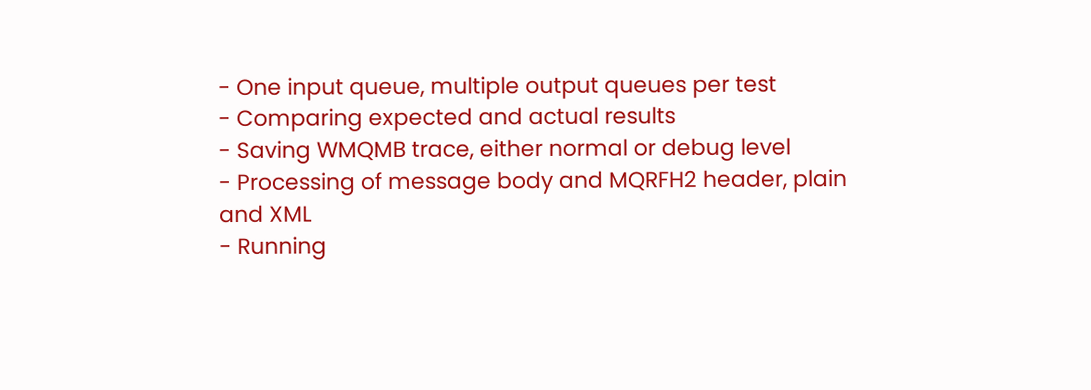- One input queue, multiple output queues per test
- Comparing expected and actual results
- Saving WMQMB trace, either normal or debug level
- Processing of message body and MQRFH2 header, plain and XML
- Running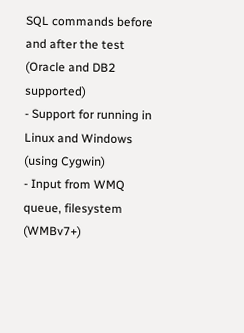SQL commands before and after the test (Oracle and DB2 supported)
- Support for running in Linux and Windows (using Cygwin)
- Input from WMQ queue, filesystem (WMBv7+)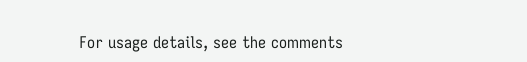For usage details, see the comments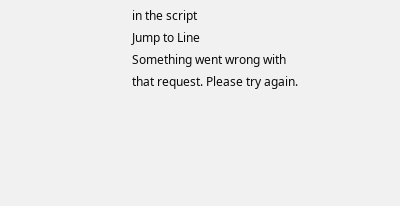in the script
Jump to Line
Something went wrong with that request. Please try again.